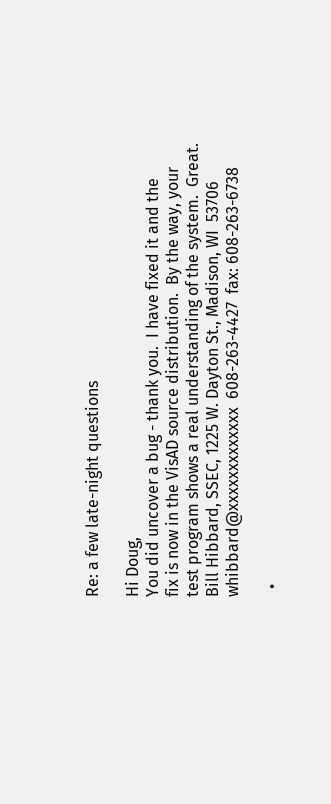Re: a few late-night questions

Hi Doug,
You did uncover a bug - thank you.  I have fixed it and the
fix is now in the VisAD source distribution.  By the way, your
test program shows a real understanding of the system.  Great.
Bill Hibbard, SSEC, 1225 W. Dayton St., Madison, WI  53706
whibbard@xxxxxxxxxxxxx  608-263-4427  fax: 608-263-6738

  •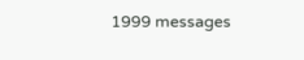1999 messages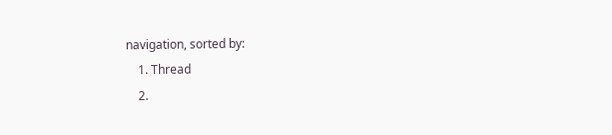navigation, sorted by:
    1. Thread
    2.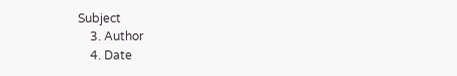Subject
    3. Author
    4. Date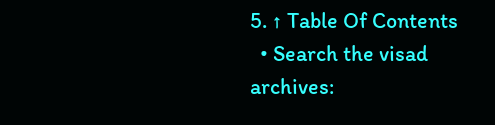5. ↑ Table Of Contents
  • Search the visad archives: